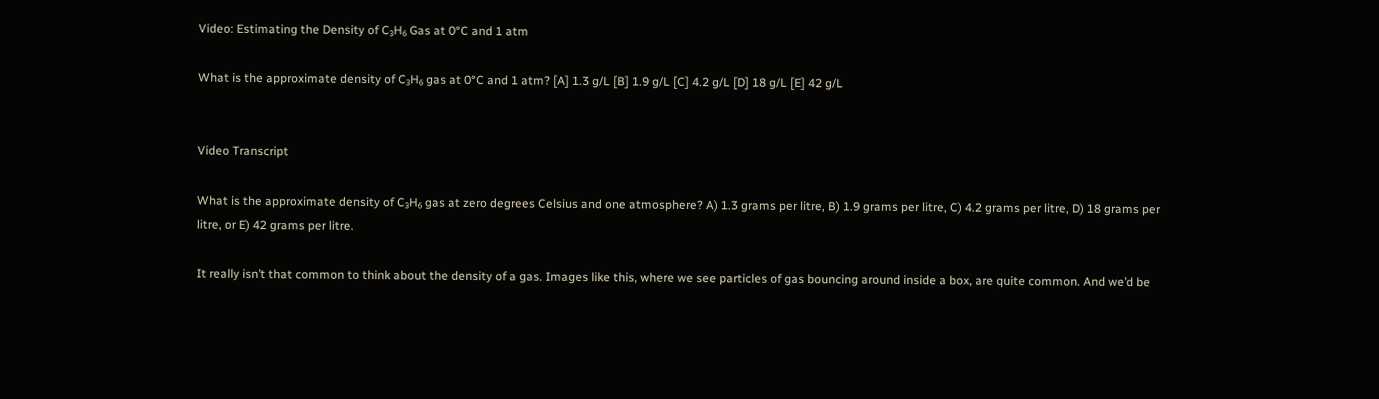Video: Estimating the Density of C₃H₆ Gas at 0°C and 1 atm

What is the approximate density of C₃H₆ gas at 0°C and 1 atm? [A] 1.3 g/L [B] 1.9 g/L [C] 4.2 g/L [D] 18 g/L [E] 42 g/L


Video Transcript

What is the approximate density of C₃H₆ gas at zero degrees Celsius and one atmosphere? A) 1.3 grams per litre, B) 1.9 grams per litre, C) 4.2 grams per litre, D) 18 grams per litre, or E) 42 grams per litre.

It really isn’t that common to think about the density of a gas. Images like this, where we see particles of gas bouncing around inside a box, are quite common. And we’d be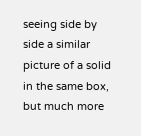seeing side by side a similar picture of a solid in the same box, but much more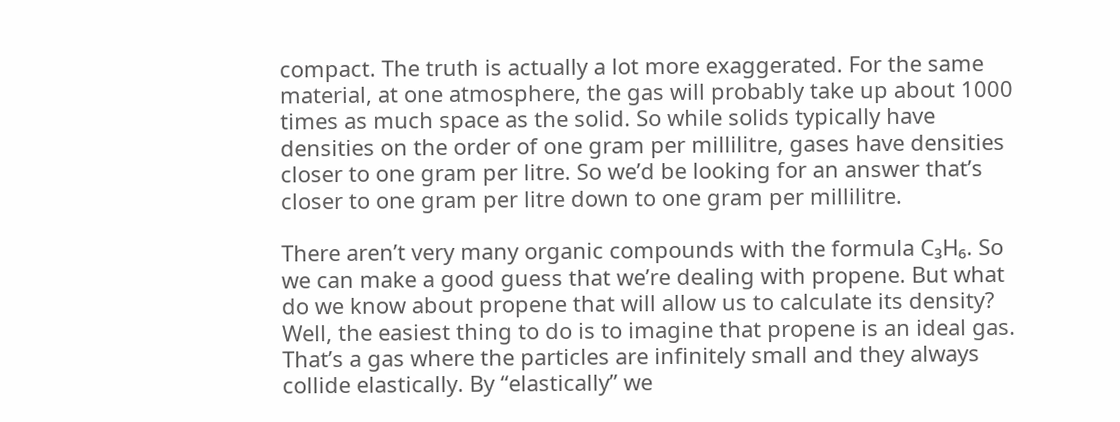compact. The truth is actually a lot more exaggerated. For the same material, at one atmosphere, the gas will probably take up about 1000 times as much space as the solid. So while solids typically have densities on the order of one gram per millilitre, gases have densities closer to one gram per litre. So we’d be looking for an answer that’s closer to one gram per litre down to one gram per millilitre.

There aren’t very many organic compounds with the formula C₃H₆. So we can make a good guess that we’re dealing with propene. But what do we know about propene that will allow us to calculate its density? Well, the easiest thing to do is to imagine that propene is an ideal gas. That’s a gas where the particles are infinitely small and they always collide elastically. By “elastically” we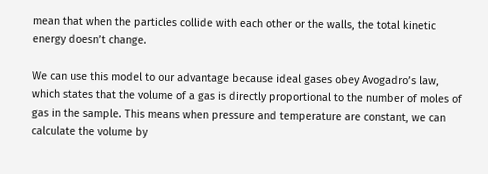mean that when the particles collide with each other or the walls, the total kinetic energy doesn’t change.

We can use this model to our advantage because ideal gases obey Avogadro’s law, which states that the volume of a gas is directly proportional to the number of moles of gas in the sample. This means when pressure and temperature are constant, we can calculate the volume by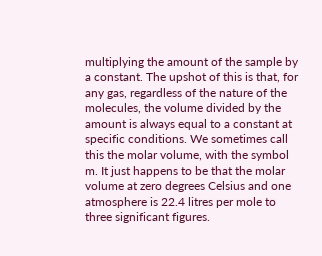multiplying the amount of the sample by a constant. The upshot of this is that, for any gas, regardless of the nature of the molecules, the volume divided by the amount is always equal to a constant at specific conditions. We sometimes call this the molar volume, with the symbol  m. It just happens to be that the molar volume at zero degrees Celsius and one atmosphere is 22.4 litres per mole to three significant figures.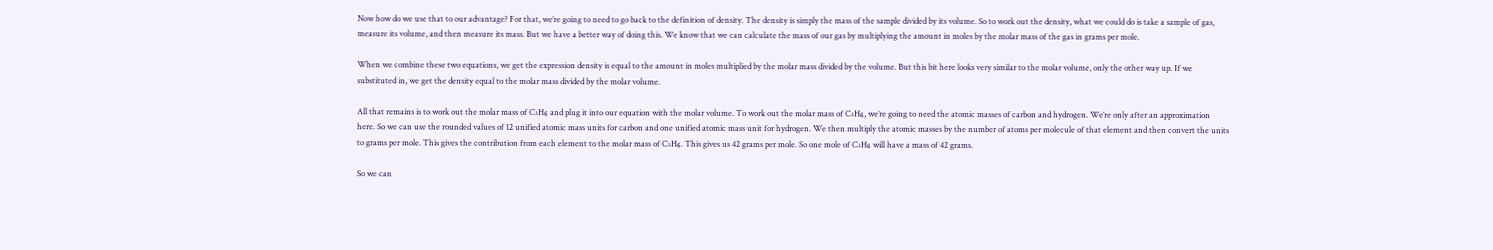Now how do we use that to our advantage? For that, we’re going to need to go back to the definition of density. The density is simply the mass of the sample divided by its volume. So to work out the density, what we could do is take a sample of gas, measure its volume, and then measure its mass. But we have a better way of doing this. We know that we can calculate the mass of our gas by multiplying the amount in moles by the molar mass of the gas in grams per mole.

When we combine these two equations, we get the expression density is equal to the amount in moles multiplied by the molar mass divided by the volume. But this bit here looks very similar to the molar volume, only the other way up. If we substituted in, we get the density equal to the molar mass divided by the molar volume.

All that remains is to work out the molar mass of C₃H₆ and plug it into our equation with the molar volume. To work out the molar mass of C₃H₆, we’re going to need the atomic masses of carbon and hydrogen. We’re only after an approximation here. So we can use the rounded values of 12 unified atomic mass units for carbon and one unified atomic mass unit for hydrogen. We then multiply the atomic masses by the number of atoms per molecule of that element and then convert the units to grams per mole. This gives the contribution from each element to the molar mass of C₃H₆. This gives us 42 grams per mole. So one mole of C₃H₆ will have a mass of 42 grams.

So we can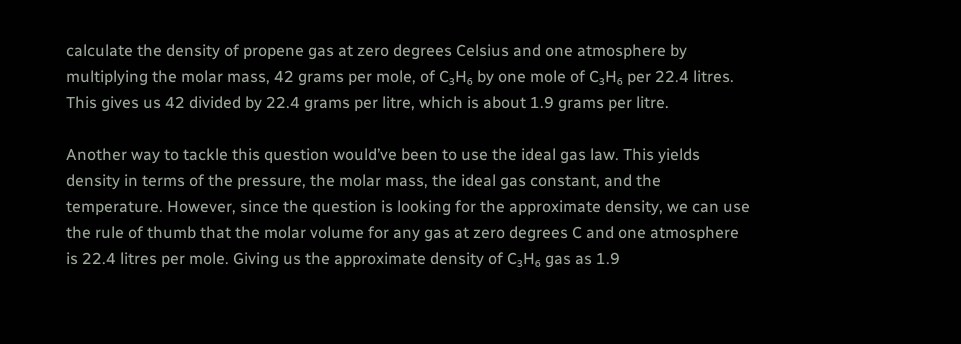calculate the density of propene gas at zero degrees Celsius and one atmosphere by multiplying the molar mass, 42 grams per mole, of C₃H₆ by one mole of C₃H₆ per 22.4 litres. This gives us 42 divided by 22.4 grams per litre, which is about 1.9 grams per litre.

Another way to tackle this question would’ve been to use the ideal gas law. This yields density in terms of the pressure, the molar mass, the ideal gas constant, and the temperature. However, since the question is looking for the approximate density, we can use the rule of thumb that the molar volume for any gas at zero degrees C and one atmosphere is 22.4 litres per mole. Giving us the approximate density of C₃H₆ gas as 1.9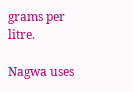grams per litre.

Nagwa uses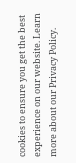cookies to ensure you get the best experience on our website. Learn more about our Privacy Policy.